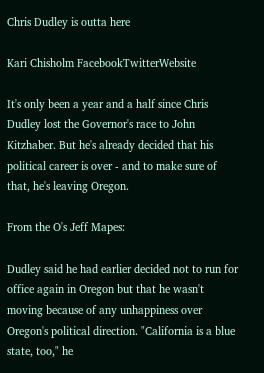Chris Dudley is outta here

Kari Chisholm FacebookTwitterWebsite

It's only been a year and a half since Chris Dudley lost the Governor's race to John Kitzhaber. But he's already decided that his political career is over - and to make sure of that, he's leaving Oregon.

From the O's Jeff Mapes:

Dudley said he had earlier decided not to run for office again in Oregon but that he wasn't moving because of any unhappiness over Oregon's political direction. "California is a blue state, too," he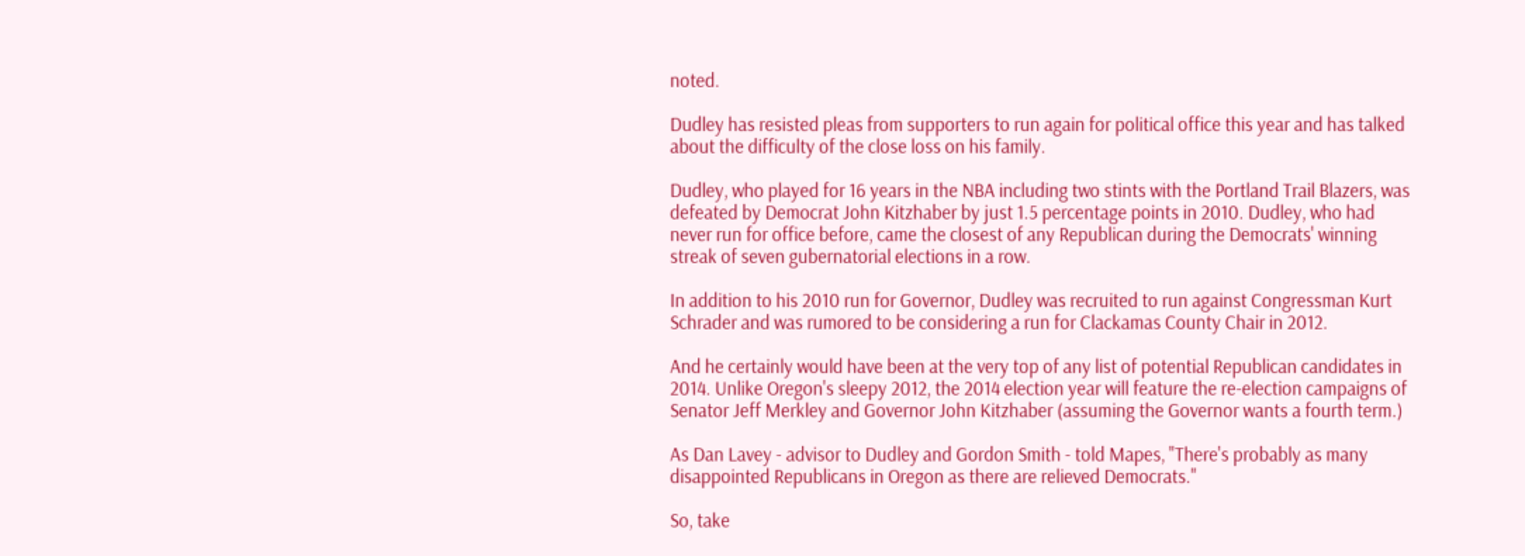noted.

Dudley has resisted pleas from supporters to run again for political office this year and has talked about the difficulty of the close loss on his family.

Dudley, who played for 16 years in the NBA including two stints with the Portland Trail Blazers, was defeated by Democrat John Kitzhaber by just 1.5 percentage points in 2010. Dudley, who had never run for office before, came the closest of any Republican during the Democrats' winning streak of seven gubernatorial elections in a row.

In addition to his 2010 run for Governor, Dudley was recruited to run against Congressman Kurt Schrader and was rumored to be considering a run for Clackamas County Chair in 2012.

And he certainly would have been at the very top of any list of potential Republican candidates in 2014. Unlike Oregon's sleepy 2012, the 2014 election year will feature the re-election campaigns of Senator Jeff Merkley and Governor John Kitzhaber (assuming the Governor wants a fourth term.)

As Dan Lavey - advisor to Dudley and Gordon Smith - told Mapes, "There's probably as many disappointed Republicans in Oregon as there are relieved Democrats."

So, take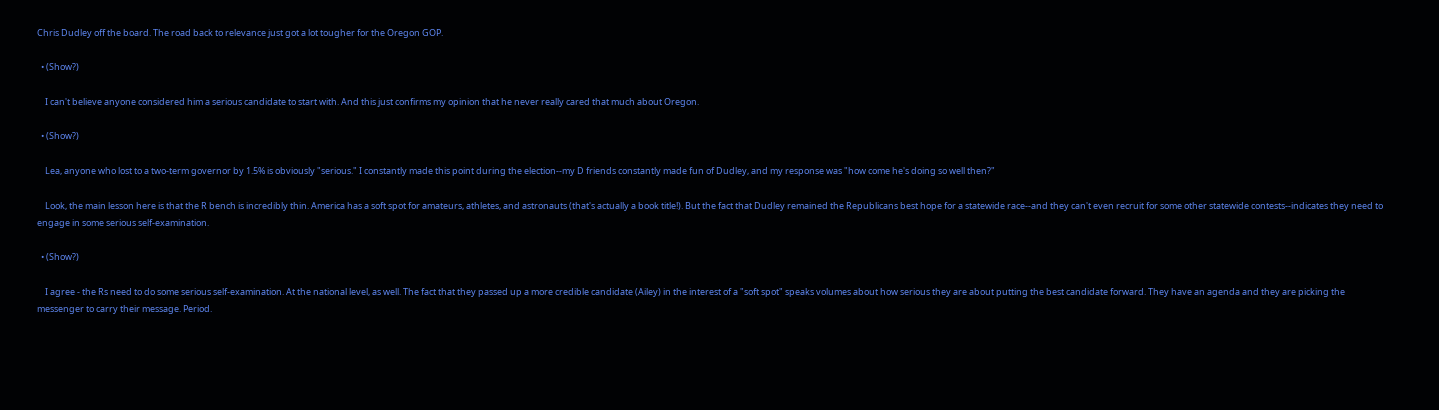Chris Dudley off the board. The road back to relevance just got a lot tougher for the Oregon GOP.

  • (Show?)

    I can't believe anyone considered him a serious candidate to start with. And this just confirms my opinion that he never really cared that much about Oregon.

  • (Show?)

    Lea, anyone who lost to a two-term governor by 1.5% is obviously "serious." I constantly made this point during the election--my D friends constantly made fun of Dudley, and my response was "how come he's doing so well then?"

    Look, the main lesson here is that the R bench is incredibly thin. America has a soft spot for amateurs, athletes, and astronauts (that's actually a book title!). But the fact that Dudley remained the Republicans best hope for a statewide race--and they can't even recruit for some other statewide contests--indicates they need to engage in some serious self-examination.

  • (Show?)

    I agree - the Rs need to do some serious self-examination. At the national level, as well. The fact that they passed up a more credible candidate (Ailey) in the interest of a "soft spot" speaks volumes about how serious they are about putting the best candidate forward. They have an agenda and they are picking the messenger to carry their message. Period.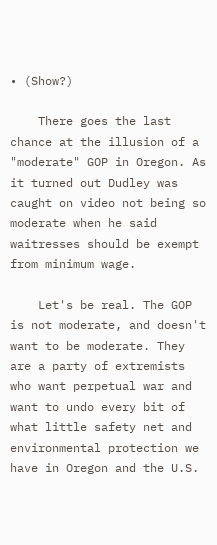• (Show?)

    There goes the last chance at the illusion of a "moderate" GOP in Oregon. As it turned out Dudley was caught on video not being so moderate when he said waitresses should be exempt from minimum wage.

    Let's be real. The GOP is not moderate, and doesn't want to be moderate. They are a party of extremists who want perpetual war and want to undo every bit of what little safety net and environmental protection we have in Oregon and the U.S.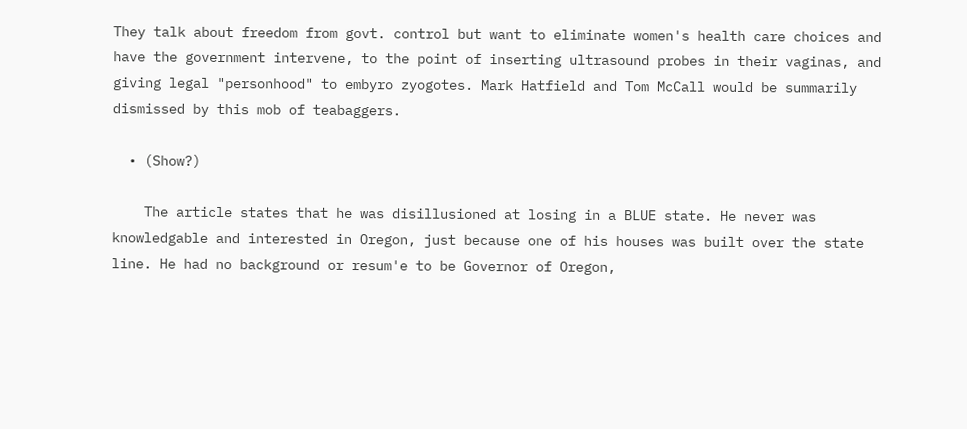They talk about freedom from govt. control but want to eliminate women's health care choices and have the government intervene, to the point of inserting ultrasound probes in their vaginas, and giving legal "personhood" to embyro zyogotes. Mark Hatfield and Tom McCall would be summarily dismissed by this mob of teabaggers.

  • (Show?)

    The article states that he was disillusioned at losing in a BLUE state. He never was knowledgable and interested in Oregon, just because one of his houses was built over the state line. He had no background or resum'e to be Governor of Oregon,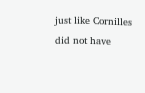just like Cornilles did not have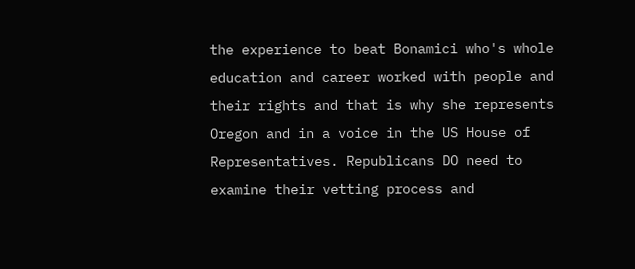the experience to beat Bonamici who's whole education and career worked with people and their rights and that is why she represents Oregon and in a voice in the US House of Representatives. Republicans DO need to examine their vetting process and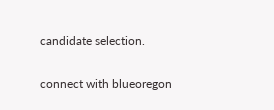candidate selection.

connect with blueoregon